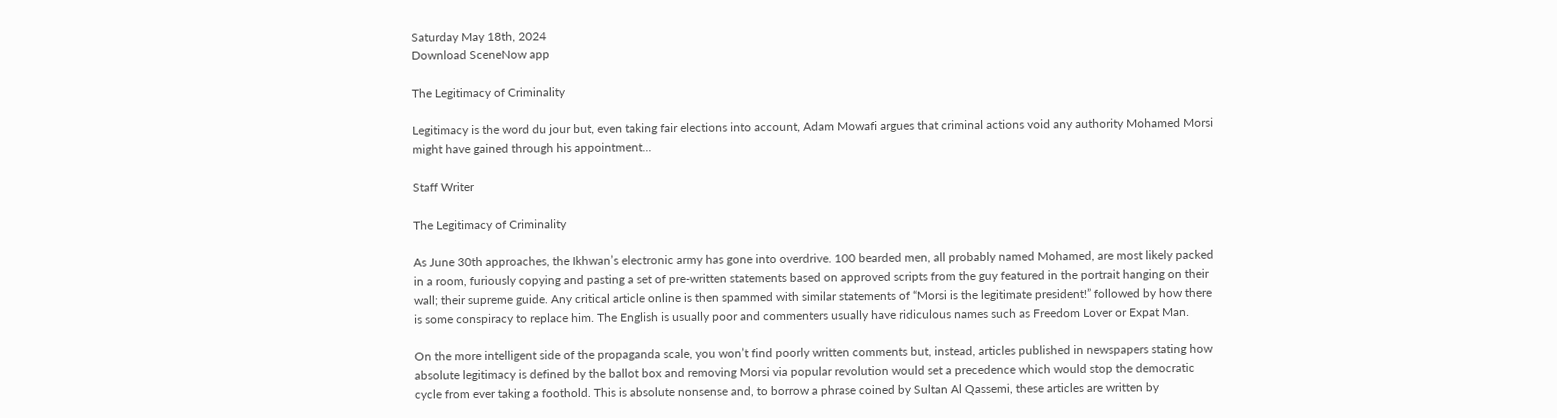Saturday May 18th, 2024
Download SceneNow app

The Legitimacy of Criminality

Legitimacy is the word du jour but, even taking fair elections into account, Adam Mowafi argues that criminal actions void any authority Mohamed Morsi might have gained through his appointment...

Staff Writer

The Legitimacy of Criminality

As June 30th approaches, the Ikhwan’s electronic army has gone into overdrive. 100 bearded men, all probably named Mohamed, are most likely packed in a room, furiously copying and pasting a set of pre-written statements based on approved scripts from the guy featured in the portrait hanging on their wall; their supreme guide. Any critical article online is then spammed with similar statements of “Morsi is the legitimate president!” followed by how there is some conspiracy to replace him. The English is usually poor and commenters usually have ridiculous names such as Freedom Lover or Expat Man.

On the more intelligent side of the propaganda scale, you won’t find poorly written comments but, instead, articles published in newspapers stating how absolute legitimacy is defined by the ballot box and removing Morsi via popular revolution would set a precedence which would stop the democratic cycle from ever taking a foothold. This is absolute nonsense and, to borrow a phrase coined by Sultan Al Qassemi, these articles are written by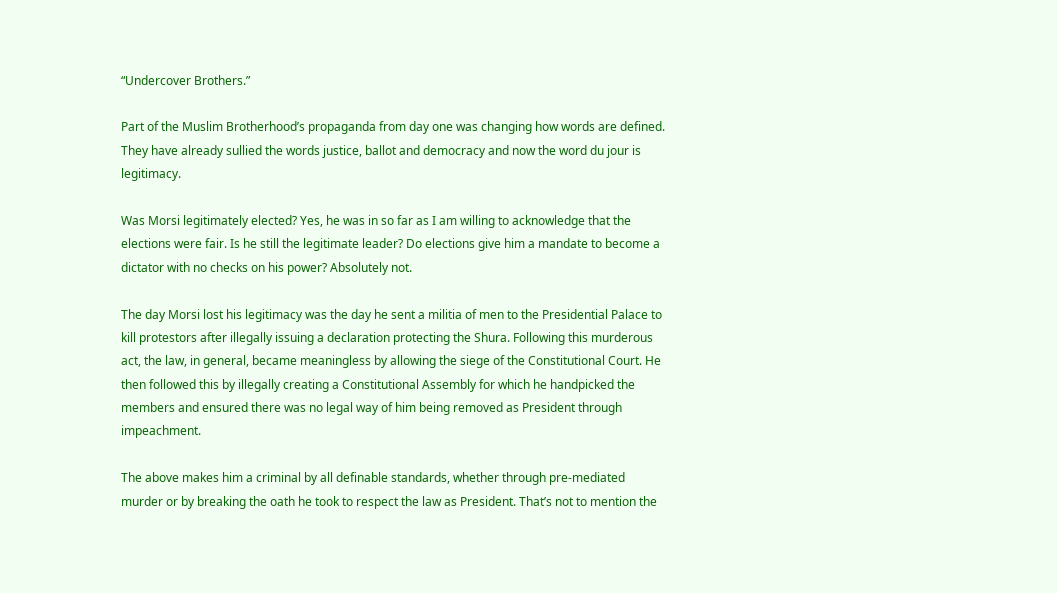“Undercover Brothers.”

Part of the Muslim Brotherhood’s propaganda from day one was changing how words are defined. They have already sullied the words justice, ballot and democracy and now the word du jour is legitimacy.

Was Morsi legitimately elected? Yes, he was in so far as I am willing to acknowledge that the elections were fair. Is he still the legitimate leader? Do elections give him a mandate to become a dictator with no checks on his power? Absolutely not.

The day Morsi lost his legitimacy was the day he sent a militia of men to the Presidential Palace to kill protestors after illegally issuing a declaration protecting the Shura. Following this murderous act, the law, in general, became meaningless by allowing the siege of the Constitutional Court. He then followed this by illegally creating a Constitutional Assembly for which he handpicked the members and ensured there was no legal way of him being removed as President through impeachment.

The above makes him a criminal by all definable standards, whether through pre-mediated murder or by breaking the oath he took to respect the law as President. That’s not to mention the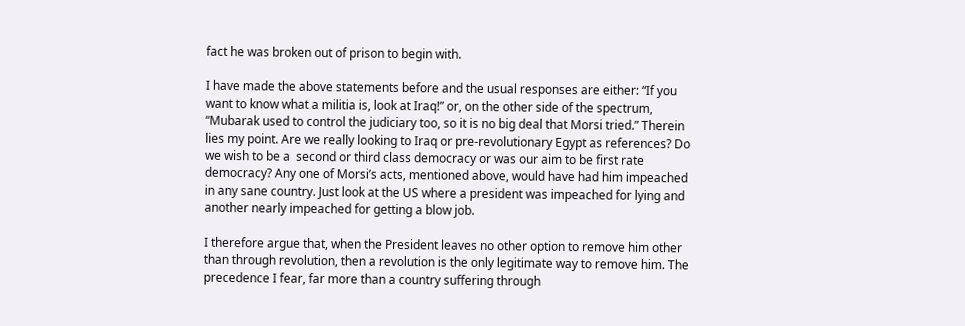fact he was broken out of prison to begin with.

I have made the above statements before and the usual responses are either: “If you want to know what a militia is, look at Iraq!” or, on the other side of the spectrum, “Mubarak used to control the judiciary too, so it is no big deal that Morsi tried.” Therein lies my point. Are we really looking to Iraq or pre-revolutionary Egypt as references? Do we wish to be a  second or third class democracy or was our aim to be first rate democracy? Any one of Morsi’s acts, mentioned above, would have had him impeached in any sane country. Just look at the US where a president was impeached for lying and another nearly impeached for getting a blow job.

I therefore argue that, when the President leaves no other option to remove him other than through revolution, then a revolution is the only legitimate way to remove him. The precedence I fear, far more than a country suffering through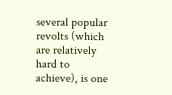several popular revolts (which are relatively hard to achieve), is one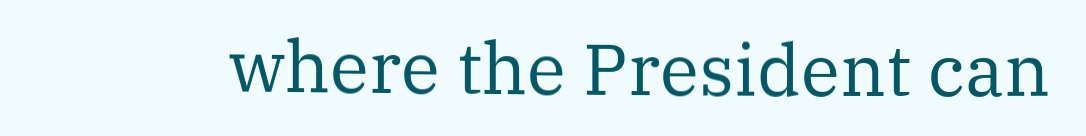where the President can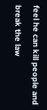feel he can kill people and break the law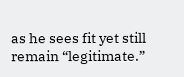as he sees fit yet still remain “legitimate.”